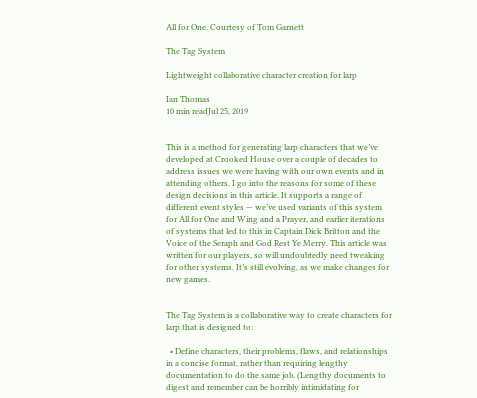All for One. Courtesy of Tom Garnett

The Tag System

Lightweight collaborative character creation for larp

Ian Thomas
10 min readJul 25, 2019


This is a method for generating larp characters that we’ve developed at Crooked House over a couple of decades to address issues we were having with our own events and in attending others. I go into the reasons for some of these design decisions in this article. It supports a range of different event styles — we’ve used variants of this system for All for One and Wing and a Prayer, and earlier iterations of systems that led to this in Captain Dick Britton and the Voice of the Seraph and God Rest Ye Merry. This article was written for our players, so will undoubtedly need tweaking for other systems. It’s still evolving, as we make changes for new games.


The Tag System is a collaborative way to create characters for larp that is designed to:

  • Define characters, their problems, flaws, and relationships in a concise format, rather than requiring lengthy documentation to do the same job. (Lengthy documents to digest and remember can be horribly intimidating for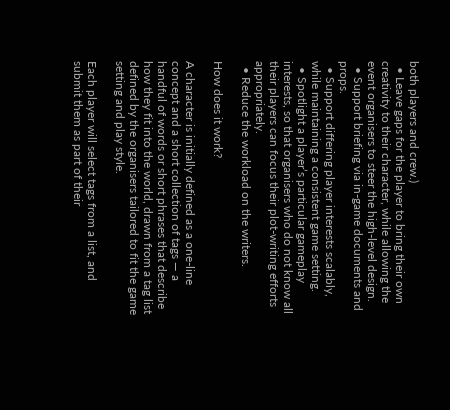both players and crew.)
  • Leave gaps for the player to bring their own creativity to their character, while allowing the event organisers to steer the high-level design.
  • Support briefing via in-game documents and props.
  • Support differing player interests scalably, while maintaining a consistent game setting.
  • Spotlight a player’s particular gameplay interests, so that organisers who do not know all their players can focus their plot-writing efforts appropriately.
  • Reduce the workload on the writers.

How does it work?

A character is initially defined as a one-line concept and a short collection of tags — a handful of words or short phrases that describe how they fit into the world, drawn from a tag list defined by the organisers tailored to fit the game setting and play style.

Each player will select tags from a list, and submit them as part of their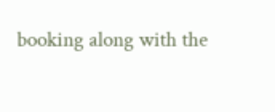booking along with the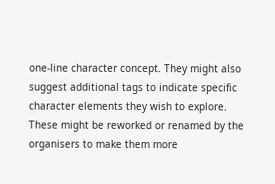one-line character concept. They might also suggest additional tags to indicate specific character elements they wish to explore. These might be reworked or renamed by the organisers to make them more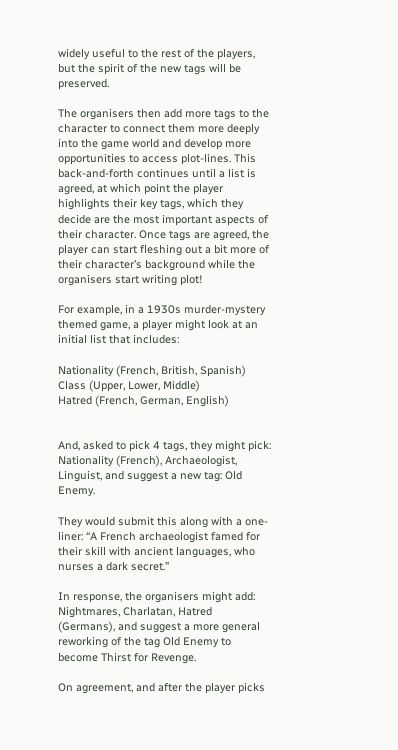widely useful to the rest of the players, but the spirit of the new tags will be preserved.

The organisers then add more tags to the character to connect them more deeply into the game world and develop more opportunities to access plot-lines. This back-and-forth continues until a list is agreed, at which point the player highlights their key tags, which they decide are the most important aspects of their character. Once tags are agreed, the player can start fleshing out a bit more of their character’s background while the organisers start writing plot!

For example, in a 1930s murder-mystery themed game, a player might look at an initial list that includes:

Nationality (French, British, Spanish)
Class (Upper, Lower, Middle)
Hatred (French, German, English)


And, asked to pick 4 tags, they might pick: Nationality (French), Archaeologist, Linguist, and suggest a new tag: Old Enemy.

They would submit this along with a one-liner: “A French archaeologist famed for their skill with ancient languages, who nurses a dark secret.”

In response, the organisers might add: Nightmares, Charlatan, Hatred (Germans), and suggest a more general reworking of the tag Old Enemy to become Thirst for Revenge.

On agreement, and after the player picks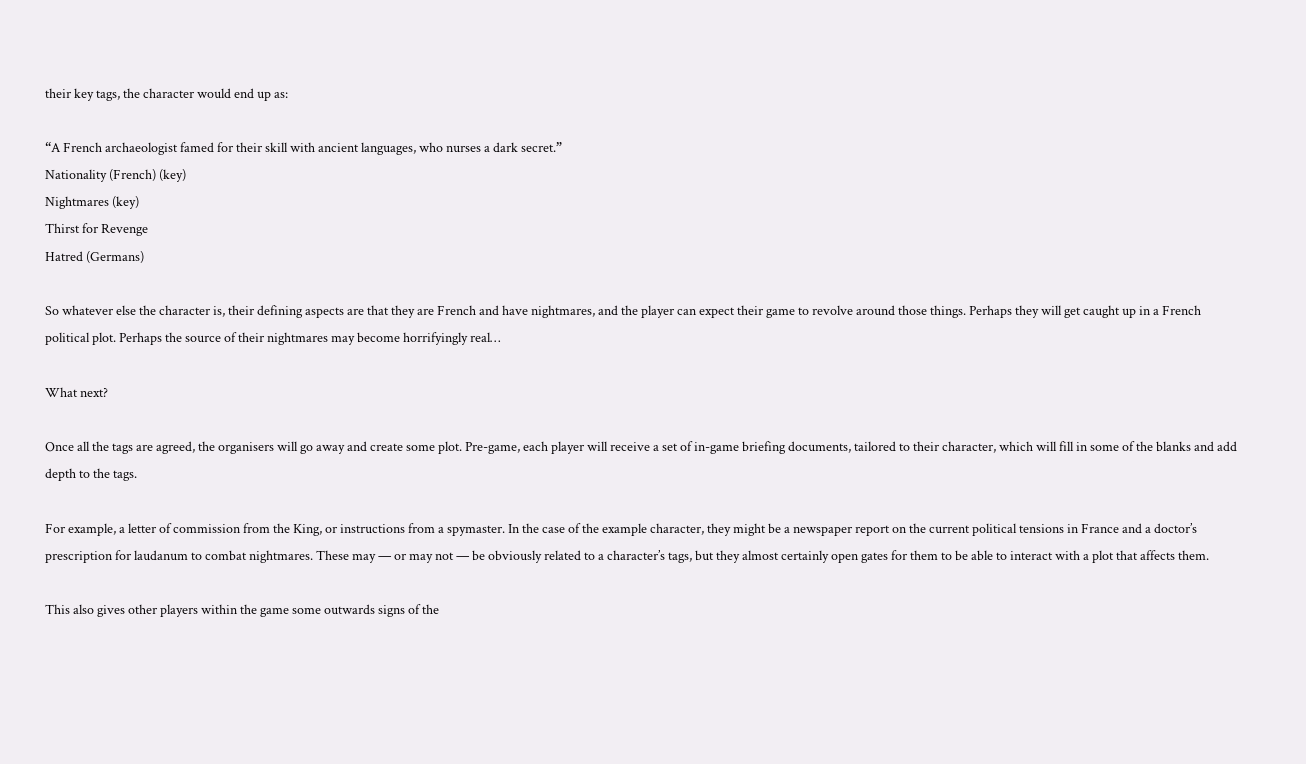their key tags, the character would end up as:

“A French archaeologist famed for their skill with ancient languages, who nurses a dark secret.”
Nationality (French) (key)
Nightmares (key)
Thirst for Revenge
Hatred (Germans)

So whatever else the character is, their defining aspects are that they are French and have nightmares, and the player can expect their game to revolve around those things. Perhaps they will get caught up in a French political plot. Perhaps the source of their nightmares may become horrifyingly real…

What next?

Once all the tags are agreed, the organisers will go away and create some plot. Pre-game, each player will receive a set of in-game briefing documents, tailored to their character, which will fill in some of the blanks and add depth to the tags.

For example, a letter of commission from the King, or instructions from a spymaster. In the case of the example character, they might be a newspaper report on the current political tensions in France and a doctor’s prescription for laudanum to combat nightmares. These may — or may not — be obviously related to a character’s tags, but they almost certainly open gates for them to be able to interact with a plot that affects them.

This also gives other players within the game some outwards signs of the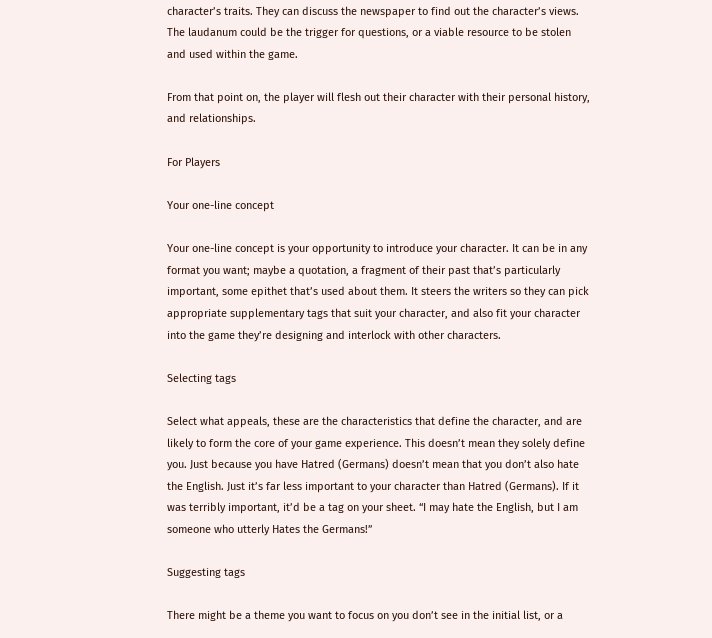character’s traits. They can discuss the newspaper to find out the character’s views. The laudanum could be the trigger for questions, or a viable resource to be stolen and used within the game.

From that point on, the player will flesh out their character with their personal history, and relationships.

For Players

Your one-line concept

Your one-line concept is your opportunity to introduce your character. It can be in any format you want; maybe a quotation, a fragment of their past that’s particularly important, some epithet that’s used about them. It steers the writers so they can pick appropriate supplementary tags that suit your character, and also fit your character into the game they’re designing and interlock with other characters.

Selecting tags

Select what appeals, these are the characteristics that define the character, and are likely to form the core of your game experience. This doesn’t mean they solely define you. Just because you have Hatred (Germans) doesn’t mean that you don’t also hate the English. Just it’s far less important to your character than Hatred (Germans). If it was terribly important, it’d be a tag on your sheet. “I may hate the English, but I am someone who utterly Hates the Germans!”

Suggesting tags

There might be a theme you want to focus on you don’t see in the initial list, or a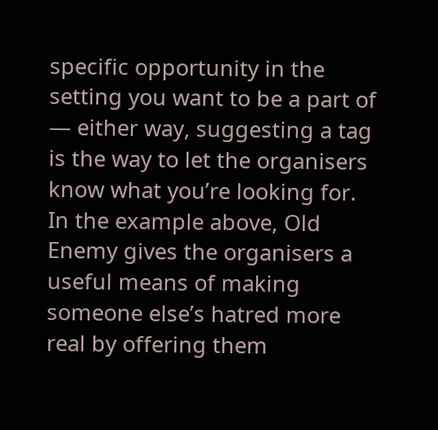specific opportunity in the setting you want to be a part of — either way, suggesting a tag is the way to let the organisers know what you’re looking for. In the example above, Old Enemy gives the organisers a useful means of making someone else’s hatred more real by offering them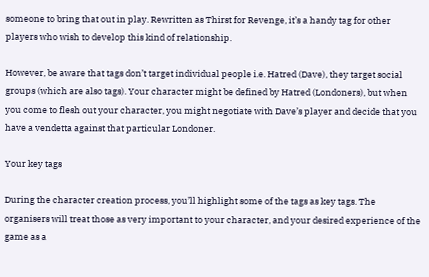someone to bring that out in play. Rewritten as Thirst for Revenge, it’s a handy tag for other players who wish to develop this kind of relationship.

However, be aware that tags don’t target individual people i.e. Hatred (Dave), they target social groups (which are also tags). Your character might be defined by Hatred (Londoners), but when you come to flesh out your character, you might negotiate with Dave’s player and decide that you have a vendetta against that particular Londoner.

Your key tags

During the character creation process, you’ll highlight some of the tags as key tags. The organisers will treat those as very important to your character, and your desired experience of the game as a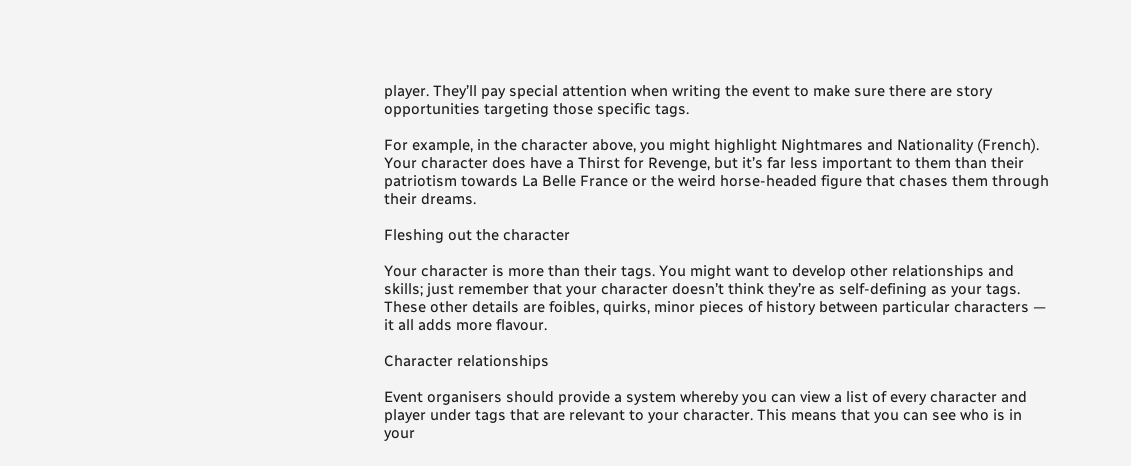player. They’ll pay special attention when writing the event to make sure there are story opportunities targeting those specific tags.

For example, in the character above, you might highlight Nightmares and Nationality (French). Your character does have a Thirst for Revenge, but it’s far less important to them than their patriotism towards La Belle France or the weird horse-headed figure that chases them through their dreams.

Fleshing out the character

Your character is more than their tags. You might want to develop other relationships and skills; just remember that your character doesn’t think they’re as self-defining as your tags. These other details are foibles, quirks, minor pieces of history between particular characters — it all adds more flavour.

Character relationships

Event organisers should provide a system whereby you can view a list of every character and player under tags that are relevant to your character. This means that you can see who is in your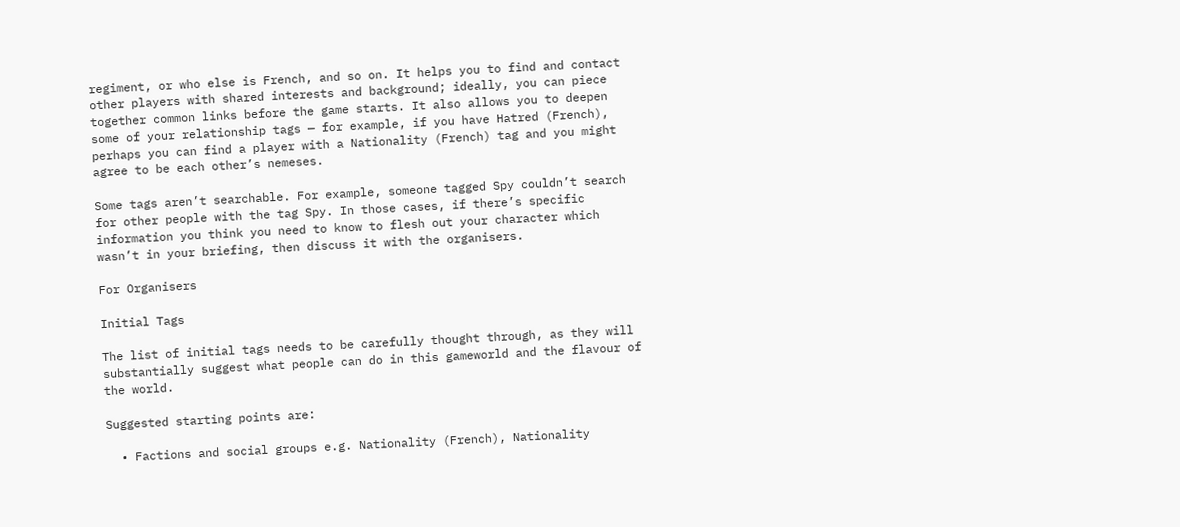regiment, or who else is French, and so on. It helps you to find and contact other players with shared interests and background; ideally, you can piece together common links before the game starts. It also allows you to deepen some of your relationship tags — for example, if you have Hatred (French), perhaps you can find a player with a Nationality (French) tag and you might agree to be each other’s nemeses.

Some tags aren’t searchable. For example, someone tagged Spy couldn’t search for other people with the tag Spy. In those cases, if there’s specific information you think you need to know to flesh out your character which wasn’t in your briefing, then discuss it with the organisers.

For Organisers

Initial Tags

The list of initial tags needs to be carefully thought through, as they will substantially suggest what people can do in this gameworld and the flavour of the world.

Suggested starting points are:

  • Factions and social groups e.g. Nationality (French), Nationality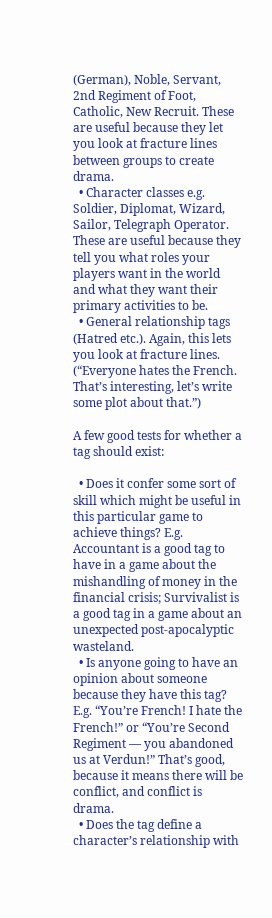(German), Noble, Servant, 2nd Regiment of Foot, Catholic, New Recruit. These are useful because they let you look at fracture lines between groups to create drama.
  • Character classes e.g. Soldier, Diplomat, Wizard, Sailor, Telegraph Operator. These are useful because they tell you what roles your players want in the world and what they want their primary activities to be.
  • General relationship tags (Hatred etc.). Again, this lets you look at fracture lines. (“Everyone hates the French. That’s interesting, let’s write some plot about that.”)

A few good tests for whether a tag should exist:

  • Does it confer some sort of skill which might be useful in this particular game to achieve things? E.g. Accountant is a good tag to have in a game about the mishandling of money in the financial crisis; Survivalist is a good tag in a game about an unexpected post-apocalyptic wasteland.
  • Is anyone going to have an opinion about someone because they have this tag? E.g. “You’re French! I hate the French!” or “You’re Second Regiment — you abandoned us at Verdun!” That’s good, because it means there will be conflict, and conflict is drama.
  • Does the tag define a character’s relationship with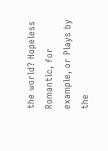the world? Hopeless Romantic, for example, or Plays by the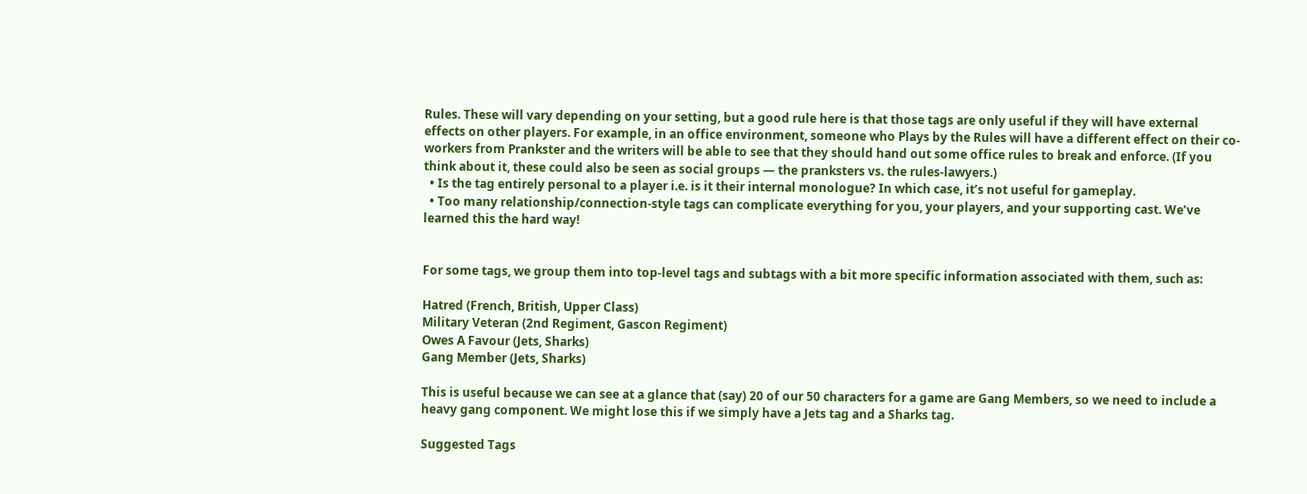Rules. These will vary depending on your setting, but a good rule here is that those tags are only useful if they will have external effects on other players. For example, in an office environment, someone who Plays by the Rules will have a different effect on their co-workers from Prankster and the writers will be able to see that they should hand out some office rules to break and enforce. (If you think about it, these could also be seen as social groups — the pranksters vs. the rules-lawyers.)
  • Is the tag entirely personal to a player i.e. is it their internal monologue? In which case, it’s not useful for gameplay.
  • Too many relationship/connection-style tags can complicate everything for you, your players, and your supporting cast. We’ve learned this the hard way!


For some tags, we group them into top-level tags and subtags with a bit more specific information associated with them, such as:

Hatred (French, British, Upper Class)
Military Veteran (2nd Regiment, Gascon Regiment)
Owes A Favour (Jets, Sharks)
Gang Member (Jets, Sharks)

This is useful because we can see at a glance that (say) 20 of our 50 characters for a game are Gang Members, so we need to include a heavy gang component. We might lose this if we simply have a Jets tag and a Sharks tag.

Suggested Tags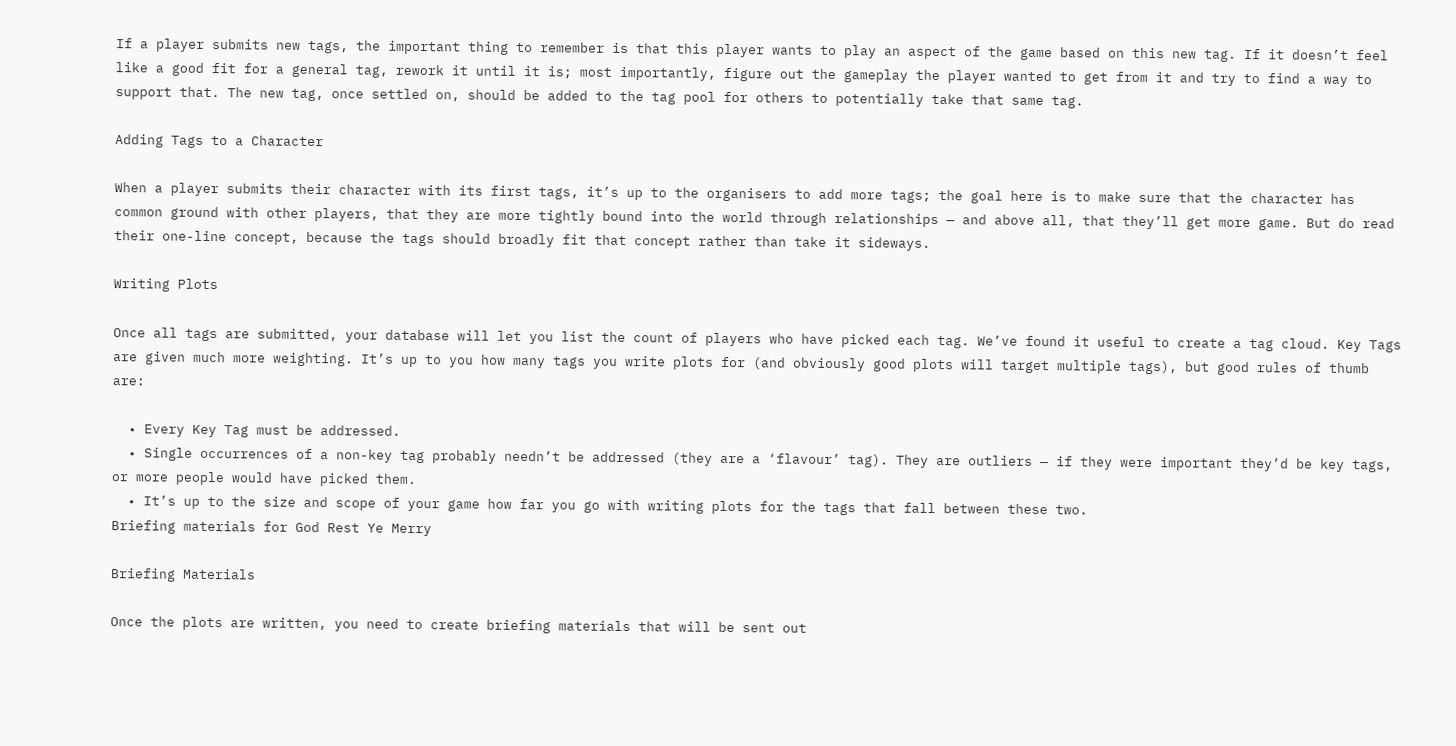If a player submits new tags, the important thing to remember is that this player wants to play an aspect of the game based on this new tag. If it doesn’t feel like a good fit for a general tag, rework it until it is; most importantly, figure out the gameplay the player wanted to get from it and try to find a way to support that. The new tag, once settled on, should be added to the tag pool for others to potentially take that same tag.

Adding Tags to a Character

When a player submits their character with its first tags, it’s up to the organisers to add more tags; the goal here is to make sure that the character has common ground with other players, that they are more tightly bound into the world through relationships — and above all, that they’ll get more game. But do read their one-line concept, because the tags should broadly fit that concept rather than take it sideways.

Writing Plots

Once all tags are submitted, your database will let you list the count of players who have picked each tag. We’ve found it useful to create a tag cloud. Key Tags are given much more weighting. It’s up to you how many tags you write plots for (and obviously good plots will target multiple tags), but good rules of thumb are:

  • Every Key Tag must be addressed.
  • Single occurrences of a non-key tag probably needn’t be addressed (they are a ‘flavour’ tag). They are outliers — if they were important they’d be key tags, or more people would have picked them.
  • It’s up to the size and scope of your game how far you go with writing plots for the tags that fall between these two.
Briefing materials for God Rest Ye Merry

Briefing Materials

Once the plots are written, you need to create briefing materials that will be sent out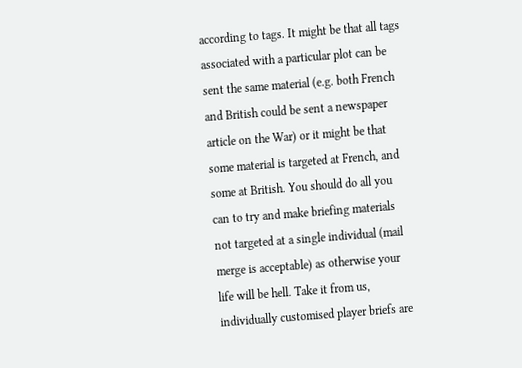according to tags. It might be that all tags associated with a particular plot can be sent the same material (e.g. both French and British could be sent a newspaper article on the War) or it might be that some material is targeted at French, and some at British. You should do all you can to try and make briefing materials not targeted at a single individual (mail merge is acceptable) as otherwise your life will be hell. Take it from us, individually customised player briefs are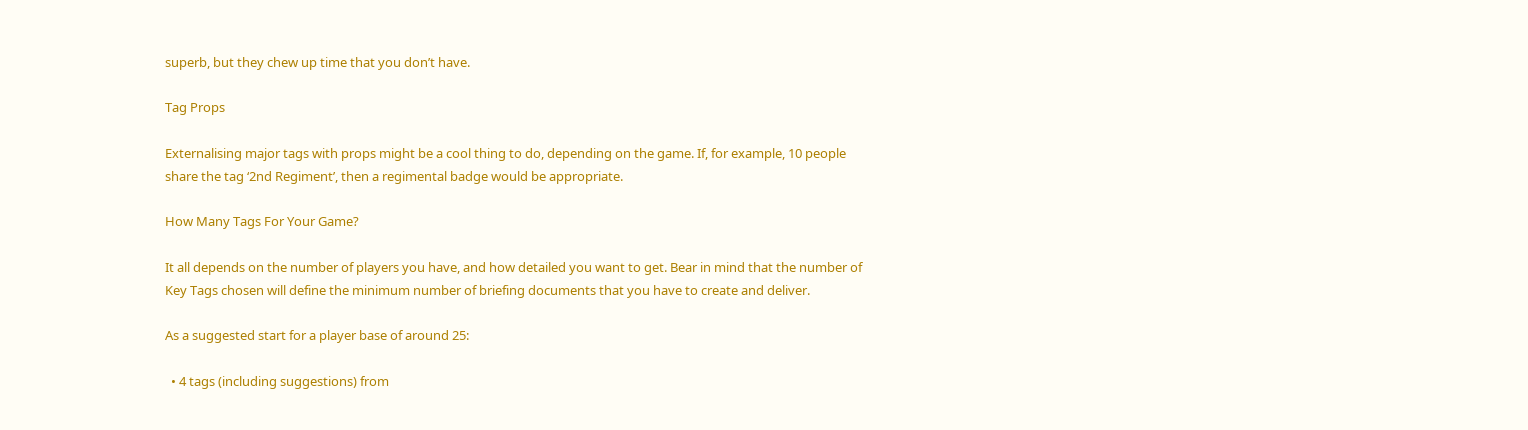superb, but they chew up time that you don’t have.

Tag Props

Externalising major tags with props might be a cool thing to do, depending on the game. If, for example, 10 people share the tag ‘2nd Regiment’, then a regimental badge would be appropriate.

How Many Tags For Your Game?

It all depends on the number of players you have, and how detailed you want to get. Bear in mind that the number of Key Tags chosen will define the minimum number of briefing documents that you have to create and deliver.

As a suggested start for a player base of around 25:

  • 4 tags (including suggestions) from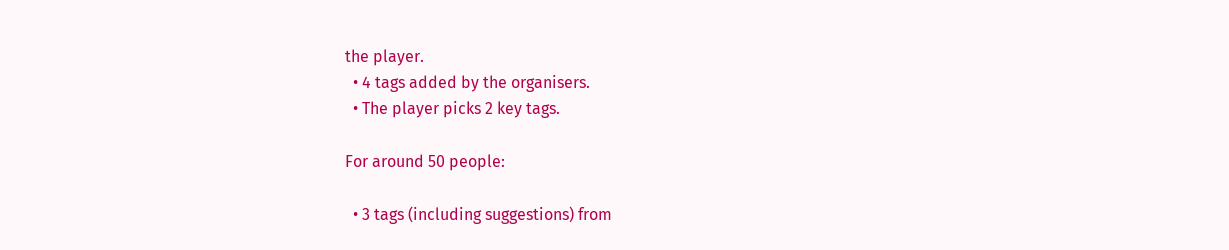the player.
  • 4 tags added by the organisers.
  • The player picks 2 key tags.

For around 50 people:

  • 3 tags (including suggestions) from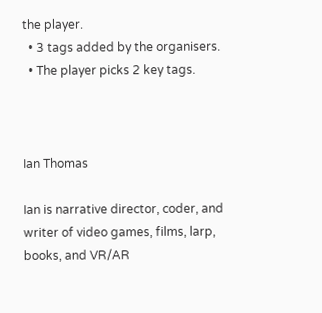the player.
  • 3 tags added by the organisers.
  • The player picks 2 key tags.



Ian Thomas

Ian is narrative director, coder, and writer of video games, films, larp, books, and VR/AR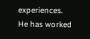experiences. He has worked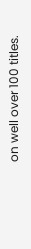on well over 100 titles.